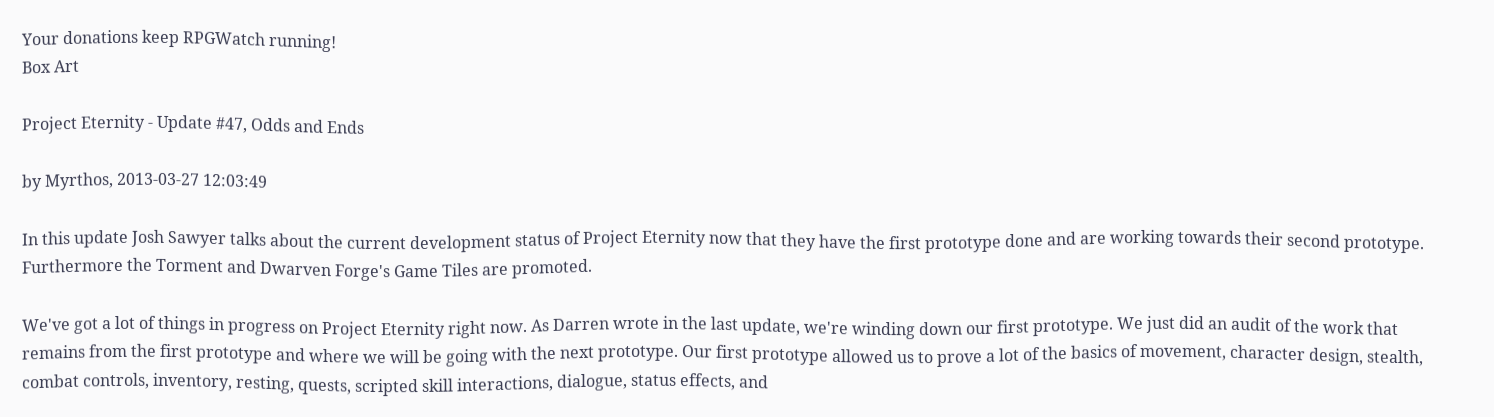Your donations keep RPGWatch running!
Box Art

Project Eternity - Update #47, Odds and Ends

by Myrthos, 2013-03-27 12:03:49

In this update Josh Sawyer talks about the current development status of Project Eternity now that they have the first prototype done and are working towards their second prototype. Furthermore the Torment and Dwarven Forge's Game Tiles are promoted.

We've got a lot of things in progress on Project Eternity right now. As Darren wrote in the last update, we're winding down our first prototype. We just did an audit of the work that remains from the first prototype and where we will be going with the next prototype. Our first prototype allowed us to prove a lot of the basics of movement, character design, stealth, combat controls, inventory, resting, quests, scripted skill interactions, dialogue, status effects, and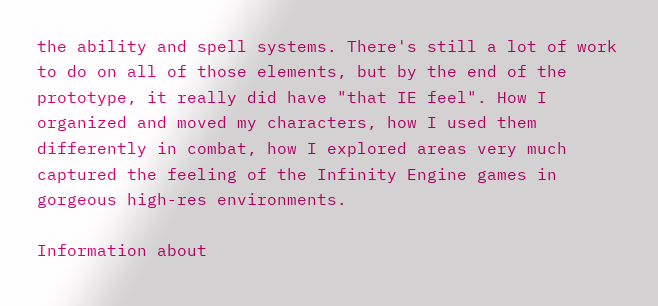the ability and spell systems. There's still a lot of work to do on all of those elements, but by the end of the prototype, it really did have "that IE feel". How I organized and moved my characters, how I used them differently in combat, how I explored areas very much captured the feeling of the Infinity Engine games in gorgeous high-res environments.

Information about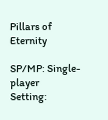Pillars of Eternity

SP/MP: Single-player
Setting: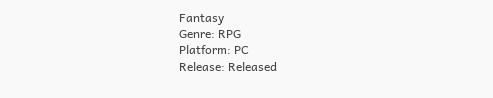Fantasy
Genre: RPG
Platform: PC
Release: Released